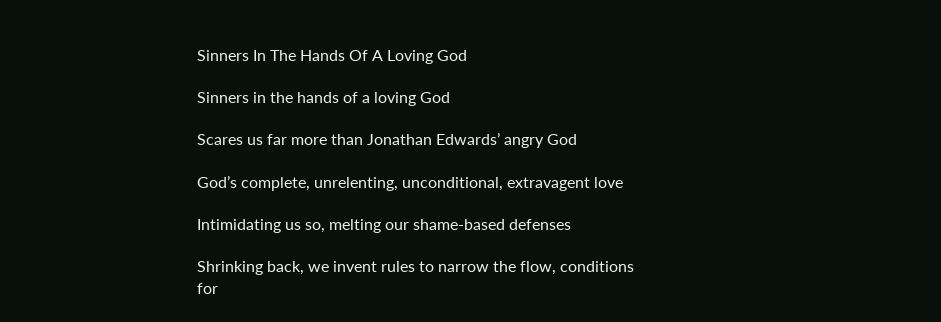Sinners In The Hands Of A Loving God

Sinners in the hands of a loving God

Scares us far more than Jonathan Edwards’ angry God

God’s complete, unrelenting, unconditional, extravagent love

Intimidating us so, melting our shame-based defenses

Shrinking back, we invent rules to narrow the flow, conditions for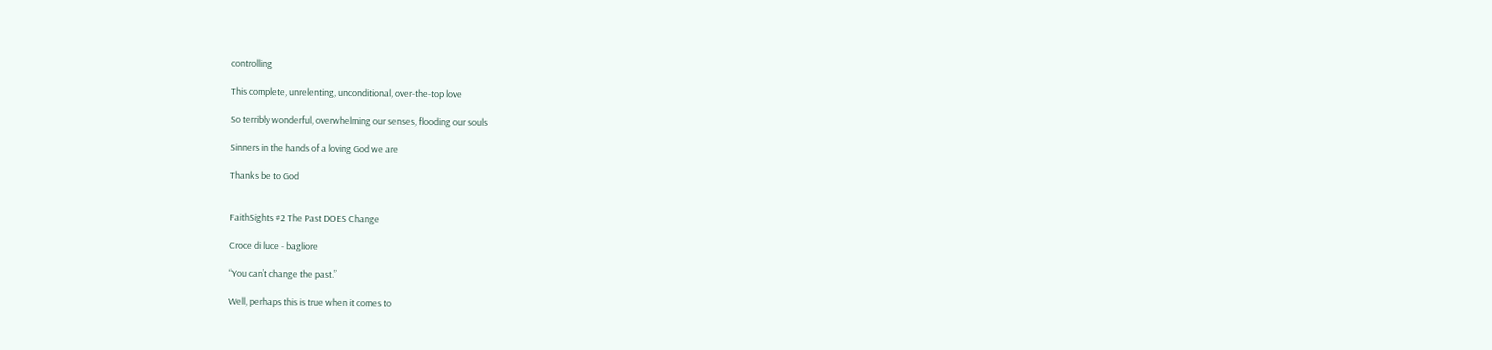controlling

This complete, unrelenting, unconditional, over-the-top love

So terribly wonderful, overwhelming our senses, flooding our souls

Sinners in the hands of a loving God we are

Thanks be to God


FaithSights #2 The Past DOES Change

Croce di luce - bagliore

“You can’t change the past.”

Well, perhaps this is true when it comes to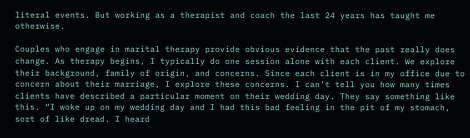literal events. But working as a therapist and coach the last 24 years has taught me otherwise.

Couples who engage in marital therapy provide obvious evidence that the past really does change. As therapy begins, I typically do one session alone with each client. We explore their background, family of origin, and concerns. Since each client is in my office due to concern about their marriage, I explore these concerns. I can’t tell you how many times clients have described a particular moment on their wedding day. They say something like this. “I woke up on my wedding day and I had this bad feeling in the pit of my stomach, sort of like dread. I heard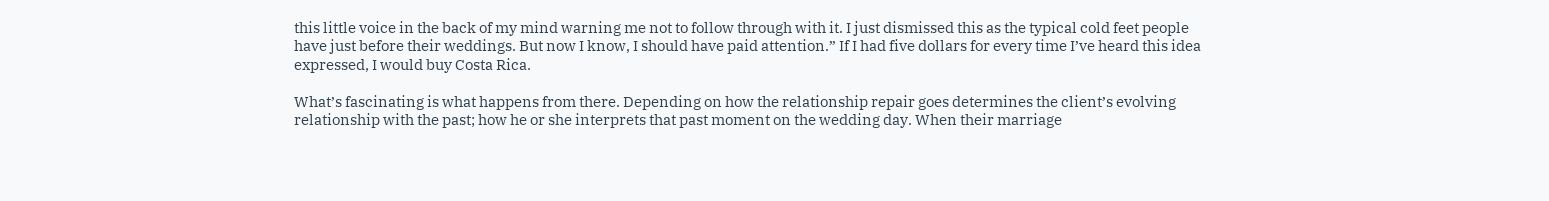this little voice in the back of my mind warning me not to follow through with it. I just dismissed this as the typical cold feet people have just before their weddings. But now I know, I should have paid attention.” If I had five dollars for every time I’ve heard this idea expressed, I would buy Costa Rica.

What’s fascinating is what happens from there. Depending on how the relationship repair goes determines the client’s evolving relationship with the past; how he or she interprets that past moment on the wedding day. When their marriage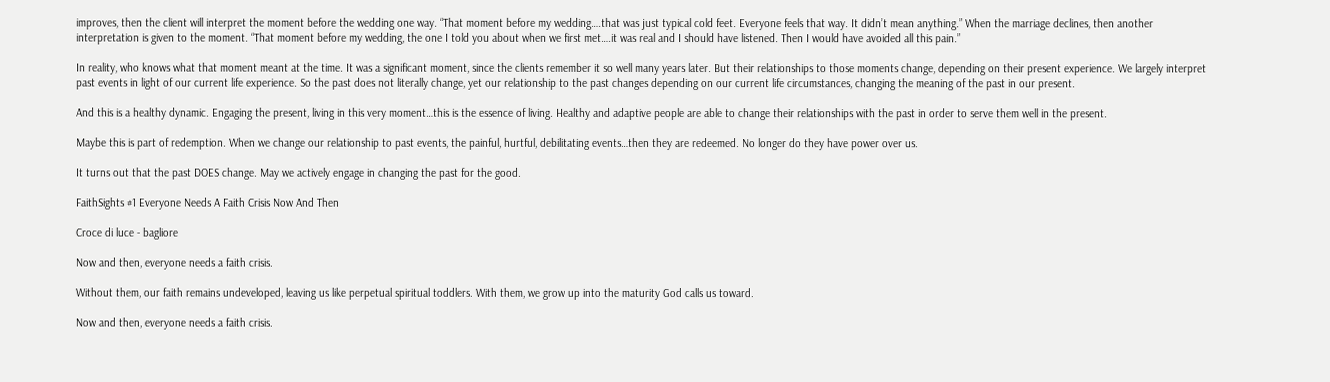improves, then the client will interpret the moment before the wedding one way. “That moment before my wedding….that was just typical cold feet. Everyone feels that way. It didn’t mean anything.” When the marriage declines, then another interpretation is given to the moment. “That moment before my wedding, the one I told you about when we first met….it was real and I should have listened. Then I would have avoided all this pain.”

In reality, who knows what that moment meant at the time. It was a significant moment, since the clients remember it so well many years later. But their relationships to those moments change, depending on their present experience. We largely interpret past events in light of our current life experience. So the past does not literally change, yet our relationship to the past changes depending on our current life circumstances, changing the meaning of the past in our present.

And this is a healthy dynamic. Engaging the present, living in this very moment…this is the essence of living. Healthy and adaptive people are able to change their relationships with the past in order to serve them well in the present.

Maybe this is part of redemption. When we change our relationship to past events, the painful, hurtful, debilitating events…then they are redeemed. No longer do they have power over us.

It turns out that the past DOES change. May we actively engage in changing the past for the good.

FaithSights #1 Everyone Needs A Faith Crisis Now And Then

Croce di luce - bagliore

Now and then, everyone needs a faith crisis.

Without them, our faith remains undeveloped, leaving us like perpetual spiritual toddlers. With them, we grow up into the maturity God calls us toward.

Now and then, everyone needs a faith crisis.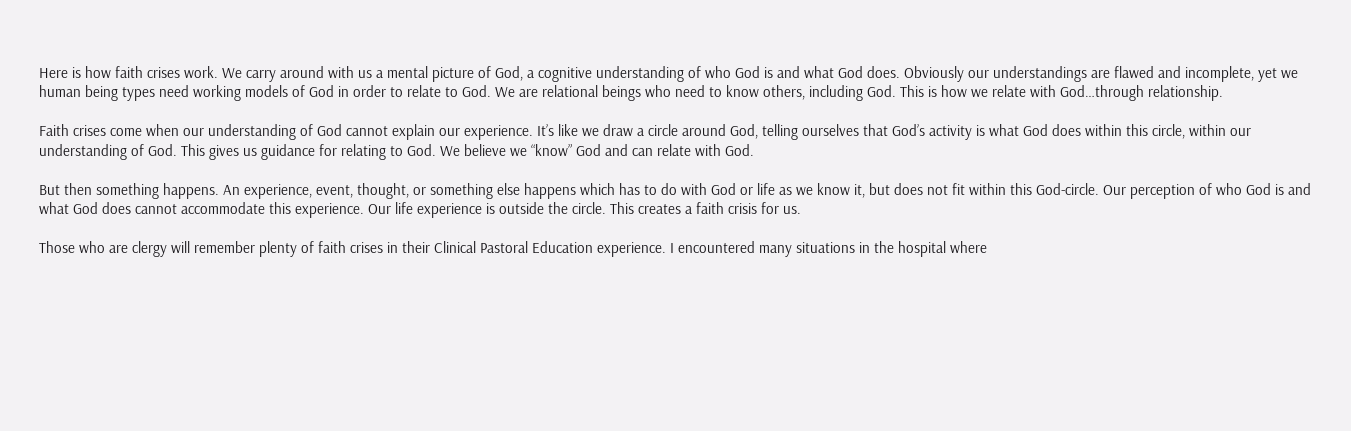Here is how faith crises work. We carry around with us a mental picture of God, a cognitive understanding of who God is and what God does. Obviously our understandings are flawed and incomplete, yet we human being types need working models of God in order to relate to God. We are relational beings who need to know others, including God. This is how we relate with God…through relationship.

Faith crises come when our understanding of God cannot explain our experience. It’s like we draw a circle around God, telling ourselves that God’s activity is what God does within this circle, within our understanding of God. This gives us guidance for relating to God. We believe we “know” God and can relate with God.

But then something happens. An experience, event, thought, or something else happens which has to do with God or life as we know it, but does not fit within this God-circle. Our perception of who God is and what God does cannot accommodate this experience. Our life experience is outside the circle. This creates a faith crisis for us.

Those who are clergy will remember plenty of faith crises in their Clinical Pastoral Education experience. I encountered many situations in the hospital where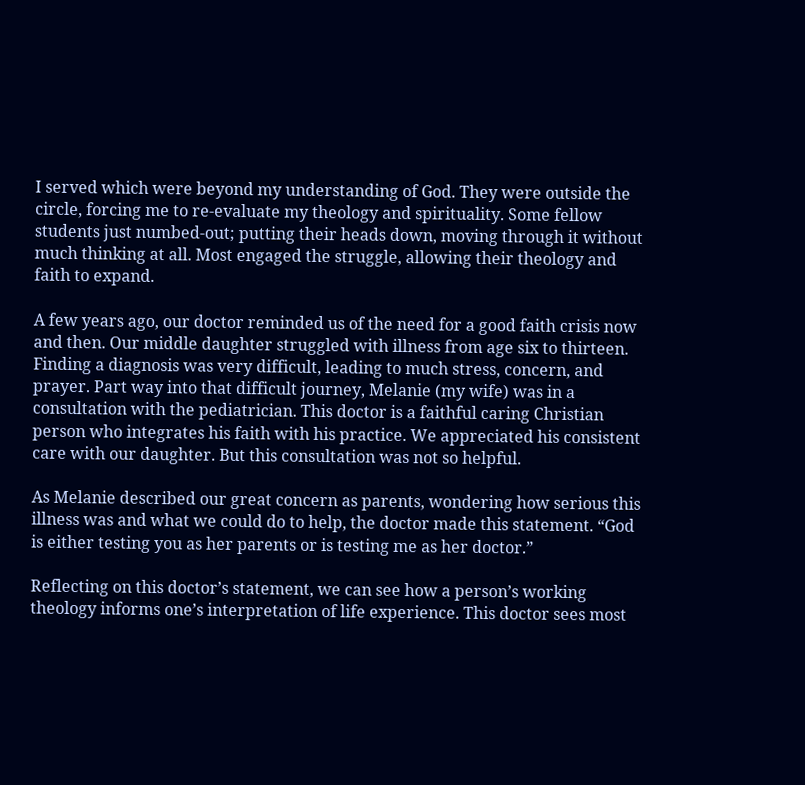I served which were beyond my understanding of God. They were outside the circle, forcing me to re-evaluate my theology and spirituality. Some fellow students just numbed-out; putting their heads down, moving through it without much thinking at all. Most engaged the struggle, allowing their theology and faith to expand.

A few years ago, our doctor reminded us of the need for a good faith crisis now and then. Our middle daughter struggled with illness from age six to thirteen. Finding a diagnosis was very difficult, leading to much stress, concern, and prayer. Part way into that difficult journey, Melanie (my wife) was in a consultation with the pediatrician. This doctor is a faithful caring Christian person who integrates his faith with his practice. We appreciated his consistent care with our daughter. But this consultation was not so helpful.

As Melanie described our great concern as parents, wondering how serious this illness was and what we could do to help, the doctor made this statement. “God is either testing you as her parents or is testing me as her doctor.”

Reflecting on this doctor’s statement, we can see how a person’s working theology informs one’s interpretation of life experience. This doctor sees most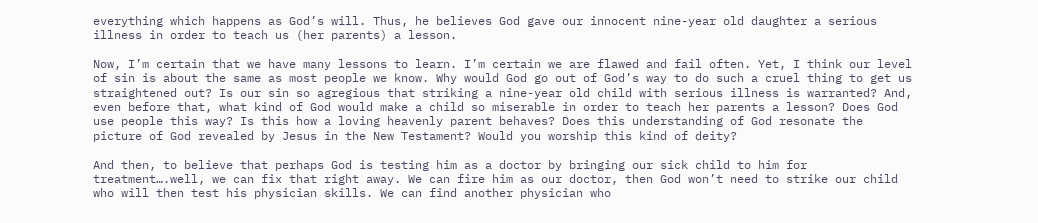everything which happens as God’s will. Thus, he believes God gave our innocent nine-year old daughter a serious illness in order to teach us (her parents) a lesson.

Now, I’m certain that we have many lessons to learn. I’m certain we are flawed and fail often. Yet, I think our level of sin is about the same as most people we know. Why would God go out of God’s way to do such a cruel thing to get us straightened out? Is our sin so agregious that striking a nine-year old child with serious illness is warranted? And, even before that, what kind of God would make a child so miserable in order to teach her parents a lesson? Does God use people this way? Is this how a loving heavenly parent behaves? Does this understanding of God resonate the picture of God revealed by Jesus in the New Testament? Would you worship this kind of deity?

And then, to believe that perhaps God is testing him as a doctor by bringing our sick child to him for treatment….well, we can fix that right away. We can fire him as our doctor, then God won’t need to strike our child who will then test his physician skills. We can find another physician who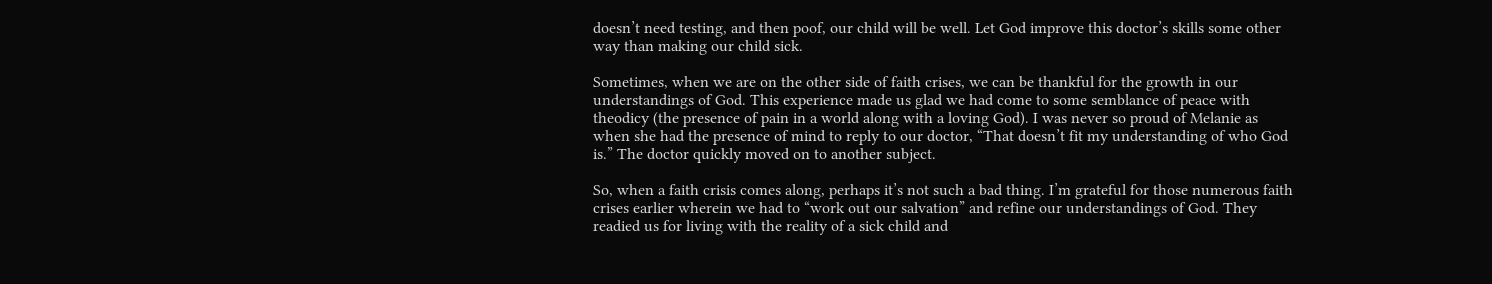doesn’t need testing, and then poof, our child will be well. Let God improve this doctor’s skills some other way than making our child sick.

Sometimes, when we are on the other side of faith crises, we can be thankful for the growth in our understandings of God. This experience made us glad we had come to some semblance of peace with theodicy (the presence of pain in a world along with a loving God). I was never so proud of Melanie as when she had the presence of mind to reply to our doctor, “That doesn’t fit my understanding of who God is.” The doctor quickly moved on to another subject.

So, when a faith crisis comes along, perhaps it’s not such a bad thing. I’m grateful for those numerous faith crises earlier wherein we had to “work out our salvation” and refine our understandings of God. They readied us for living with the reality of a sick child and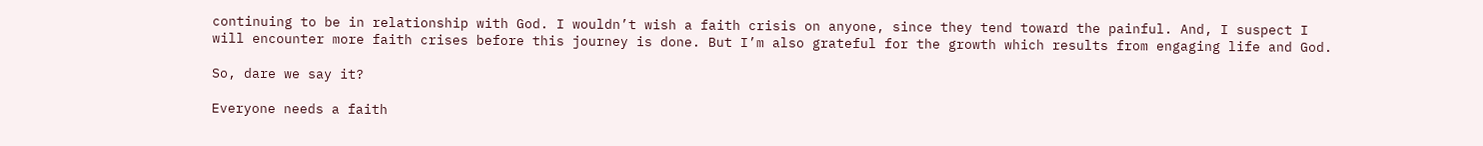continuing to be in relationship with God. I wouldn’t wish a faith crisis on anyone, since they tend toward the painful. And, I suspect I will encounter more faith crises before this journey is done. But I’m also grateful for the growth which results from engaging life and God.

So, dare we say it?

Everyone needs a faith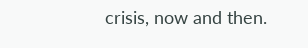crisis, now and then.